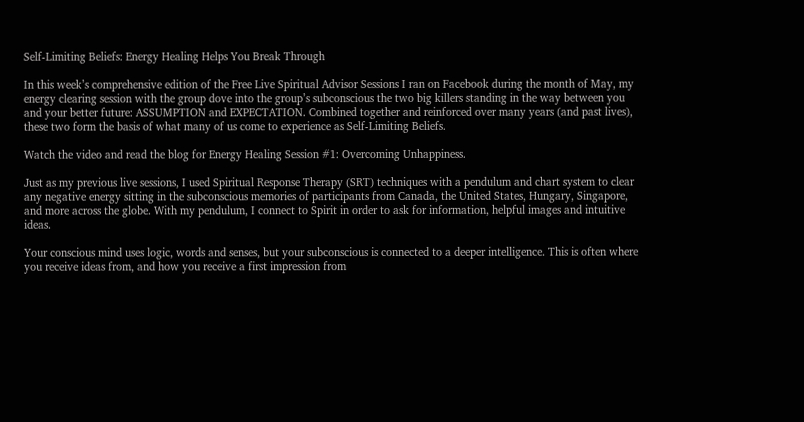Self-Limiting Beliefs: Energy Healing Helps You Break Through

In this week’s comprehensive edition of the Free Live Spiritual Advisor Sessions I ran on Facebook during the month of May, my energy clearing session with the group dove into the group’s subconscious the two big killers standing in the way between you and your better future: ASSUMPTION and EXPECTATION. Combined together and reinforced over many years (and past lives), these two form the basis of what many of us come to experience as Self-Limiting Beliefs.

Watch the video and read the blog for Energy Healing Session #1: Overcoming Unhappiness.

Just as my previous live sessions, I used Spiritual Response Therapy (SRT) techniques with a pendulum and chart system to clear any negative energy sitting in the subconscious memories of participants from Canada, the United States, Hungary, Singapore, and more across the globe. With my pendulum, I connect to Spirit in order to ask for information, helpful images and intuitive ideas.

Your conscious mind uses logic, words and senses, but your subconscious is connected to a deeper intelligence. This is often where you receive ideas from, and how you receive a first impression from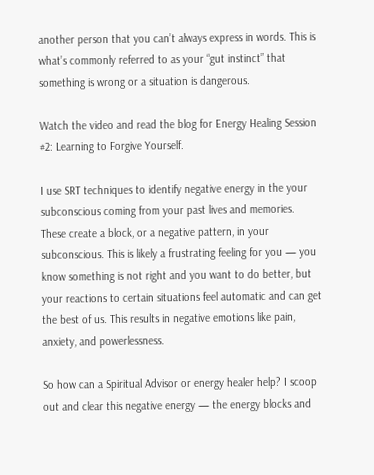another person that you can’t always express in words. This is what’s commonly referred to as your “gut instinct” that something is wrong or a situation is dangerous.

Watch the video and read the blog for Energy Healing Session #2: Learning to Forgive Yourself.

I use SRT techniques to identify negative energy in the your subconscious coming from your past lives and memories. These create a block, or a negative pattern, in your subconscious. This is likely a frustrating feeling for you — you know something is not right and you want to do better, but your reactions to certain situations feel automatic and can get the best of us. This results in negative emotions like pain, anxiety, and powerlessness.

So how can a Spiritual Advisor or energy healer help? I scoop out and clear this negative energy — the energy blocks and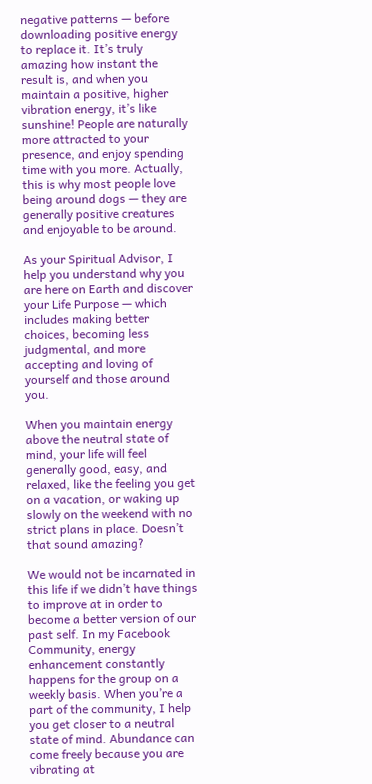negative patterns — before downloading positive energy to replace it. It’s truly amazing how instant the result is, and when you maintain a positive, higher vibration energy, it’s like sunshine! People are naturally more attracted to your presence, and enjoy spending time with you more. Actually, this is why most people love being around dogs — they are generally positive creatures and enjoyable to be around.

As your Spiritual Advisor, I help you understand why you are here on Earth and discover your Life Purpose — which includes making better choices, becoming less judgmental, and more accepting and loving of yourself and those around you.

When you maintain energy above the neutral state of mind, your life will feel generally good, easy, and relaxed, like the feeling you get on a vacation, or waking up slowly on the weekend with no strict plans in place. Doesn’t that sound amazing?

We would not be incarnated in this life if we didn’t have things to improve at in order to become a better version of our past self. In my Facebook Community, energy enhancement constantly happens for the group on a weekly basis. When you’re a part of the community, I help you get closer to a neutral state of mind. Abundance can come freely because you are vibrating at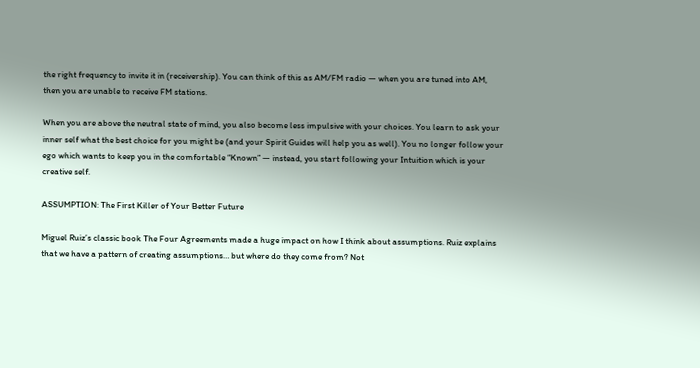the right frequency to invite it in (receivership). You can think of this as AM/FM radio — when you are tuned into AM, then you are unable to receive FM stations.

When you are above the neutral state of mind, you also become less impulsive with your choices. You learn to ask your inner self what the best choice for you might be (and your Spirit Guides will help you as well). You no longer follow your ego which wants to keep you in the comfortable “Known” — instead, you start following your Intuition which is your creative self.

ASSUMPTION: The First Killer of Your Better Future

Miguel Ruiz’s classic book The Four Agreements made a huge impact on how I think about assumptions. Ruiz explains that we have a pattern of creating assumptions… but where do they come from? Not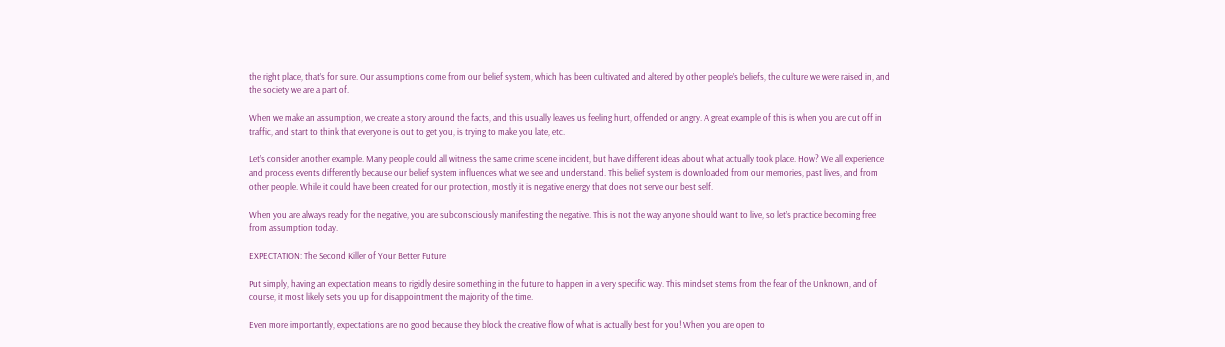the right place, that’s for sure. Our assumptions come from our belief system, which has been cultivated and altered by other people’s beliefs, the culture we were raised in, and the society we are a part of.

When we make an assumption, we create a story around the facts, and this usually leaves us feeling hurt, offended or angry. A great example of this is when you are cut off in traffic, and start to think that everyone is out to get you, is trying to make you late, etc.

Let’s consider another example. Many people could all witness the same crime scene incident, but have different ideas about what actually took place. How? We all experience and process events differently because our belief system influences what we see and understand. This belief system is downloaded from our memories, past lives, and from other people. While it could have been created for our protection, mostly it is negative energy that does not serve our best self.

When you are always ready for the negative, you are subconsciously manifesting the negative. This is not the way anyone should want to live, so let’s practice becoming free from assumption today.

EXPECTATION: The Second Killer of Your Better Future

Put simply, having an expectation means to rigidly desire something in the future to happen in a very specific way. This mindset stems from the fear of the Unknown, and of course, it most likely sets you up for disappointment the majority of the time.

Even more importantly, expectations are no good because they block the creative flow of what is actually best for you! When you are open to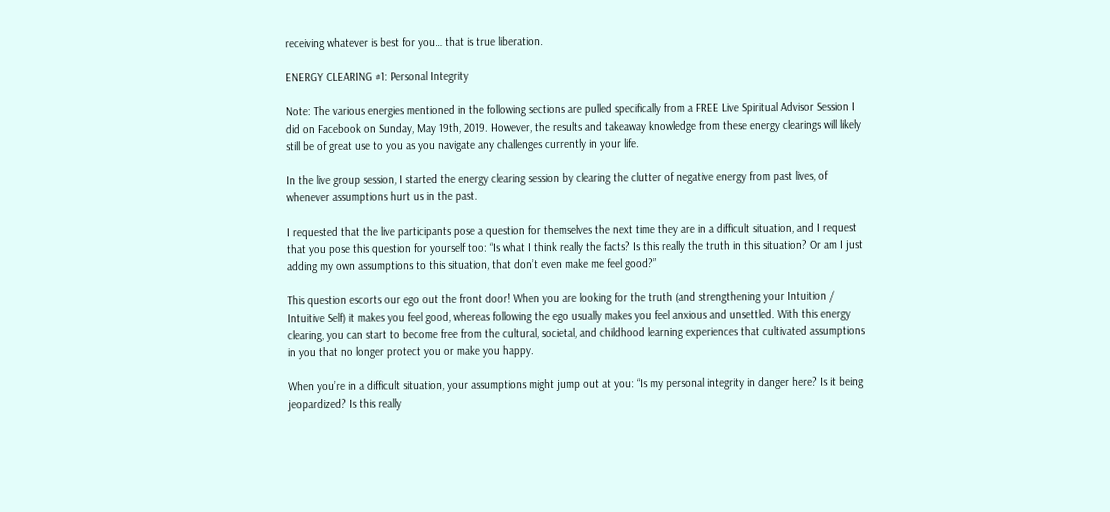receiving whatever is best for you… that is true liberation.

ENERGY CLEARING #1: Personal Integrity

Note: The various energies mentioned in the following sections are pulled specifically from a FREE Live Spiritual Advisor Session I did on Facebook on Sunday, May 19th, 2019. However, the results and takeaway knowledge from these energy clearings will likely still be of great use to you as you navigate any challenges currently in your life.

In the live group session, I started the energy clearing session by clearing the clutter of negative energy from past lives, of whenever assumptions hurt us in the past.

I requested that the live participants pose a question for themselves the next time they are in a difficult situation, and I request that you pose this question for yourself too: “Is what I think really the facts? Is this really the truth in this situation? Or am I just adding my own assumptions to this situation, that don’t even make me feel good?”

This question escorts our ego out the front door! When you are looking for the truth (and strengthening your Intuition / Intuitive Self) it makes you feel good, whereas following the ego usually makes you feel anxious and unsettled. With this energy clearing, you can start to become free from the cultural, societal, and childhood learning experiences that cultivated assumptions in you that no longer protect you or make you happy.

When you’re in a difficult situation, your assumptions might jump out at you: “Is my personal integrity in danger here? Is it being jeopardized? Is this really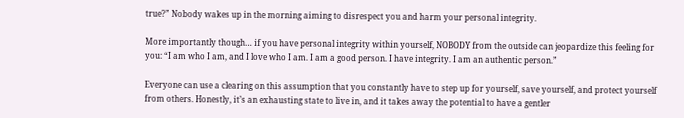true?” Nobody wakes up in the morning aiming to disrespect you and harm your personal integrity.

More importantly though… if you have personal integrity within yourself, NOBODY from the outside can jeopardize this feeling for you: “I am who I am, and I love who I am. I am a good person. I have integrity. I am an authentic person.”

Everyone can use a clearing on this assumption that you constantly have to step up for yourself, save yourself, and protect yourself from others. Honestly, it’s an exhausting state to live in, and it takes away the potential to have a gentler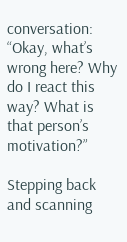conversation: “Okay, what’s wrong here? Why do I react this way? What is that person’s motivation?”

Stepping back and scanning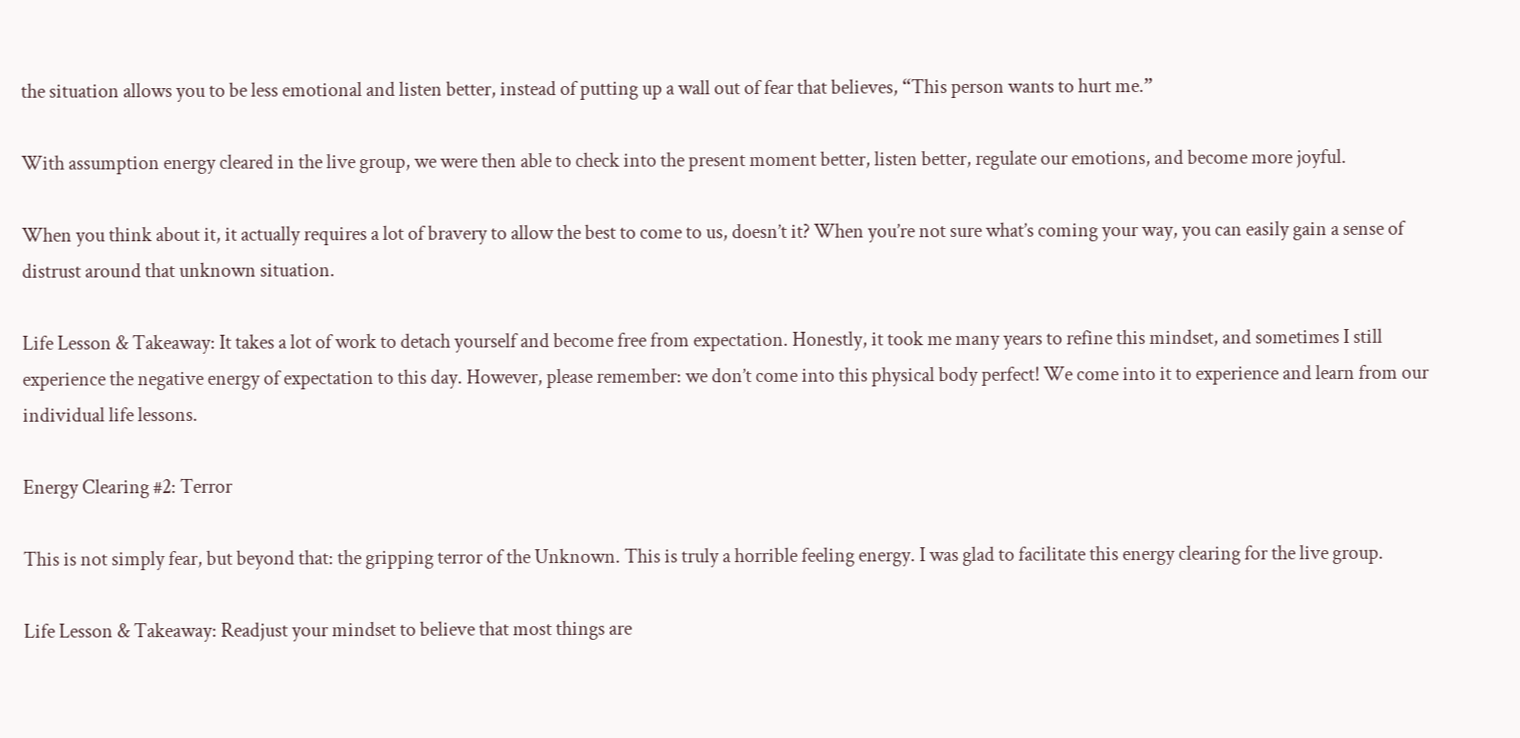the situation allows you to be less emotional and listen better, instead of putting up a wall out of fear that believes, “This person wants to hurt me.”

With assumption energy cleared in the live group, we were then able to check into the present moment better, listen better, regulate our emotions, and become more joyful.

When you think about it, it actually requires a lot of bravery to allow the best to come to us, doesn’t it? When you’re not sure what’s coming your way, you can easily gain a sense of distrust around that unknown situation.

Life Lesson & Takeaway: It takes a lot of work to detach yourself and become free from expectation. Honestly, it took me many years to refine this mindset, and sometimes I still experience the negative energy of expectation to this day. However, please remember: we don’t come into this physical body perfect! We come into it to experience and learn from our individual life lessons.

Energy Clearing #2: Terror

This is not simply fear, but beyond that: the gripping terror of the Unknown. This is truly a horrible feeling energy. I was glad to facilitate this energy clearing for the live group.

Life Lesson & Takeaway: Readjust your mindset to believe that most things are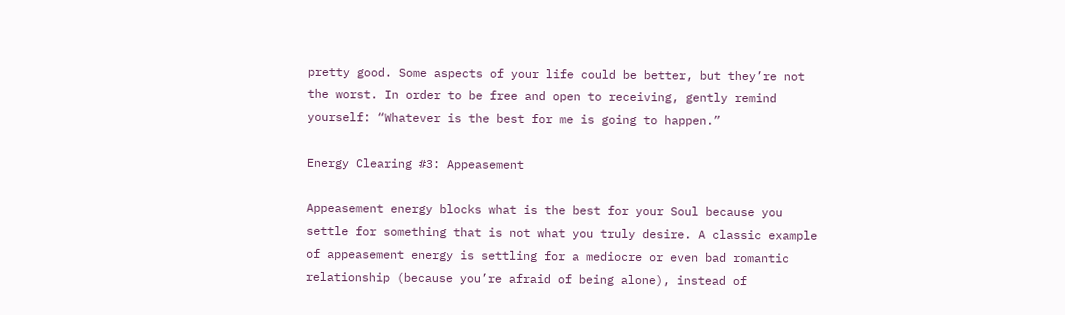pretty good. Some aspects of your life could be better, but they’re not the worst. In order to be free and open to receiving, gently remind yourself: “Whatever is the best for me is going to happen.”

Energy Clearing #3: Appeasement

Appeasement energy blocks what is the best for your Soul because you settle for something that is not what you truly desire. A classic example of appeasement energy is settling for a mediocre or even bad romantic relationship (because you’re afraid of being alone), instead of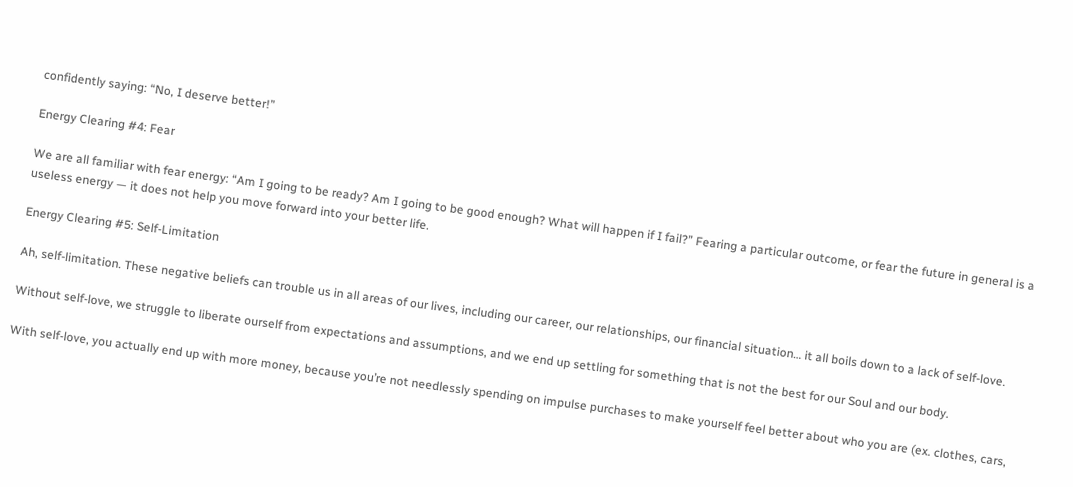confidently saying: “No, I deserve better!”

Energy Clearing #4: Fear

We are all familiar with fear energy: “Am I going to be ready? Am I going to be good enough? What will happen if I fail?” Fearing a particular outcome, or fear the future in general is a useless energy — it does not help you move forward into your better life.

Energy Clearing #5: Self-Limitation

Ah, self-limitation. These negative beliefs can trouble us in all areas of our lives, including our career, our relationships, our financial situation… it all boils down to a lack of self-love.

Without self-love, we struggle to liberate ourself from expectations and assumptions, and we end up settling for something that is not the best for our Soul and our body.

With self-love, you actually end up with more money, because you’re not needlessly spending on impulse purchases to make yourself feel better about who you are (ex. clothes, cars,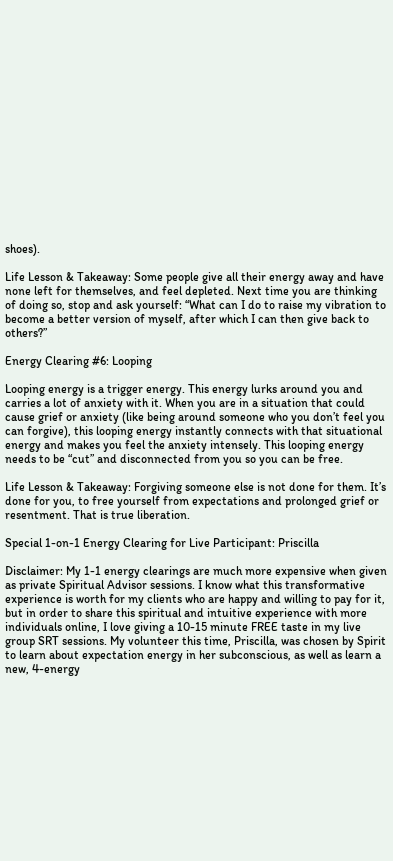shoes).

Life Lesson & Takeaway: Some people give all their energy away and have none left for themselves, and feel depleted. Next time you are thinking of doing so, stop and ask yourself: “What can I do to raise my vibration to become a better version of myself, after which I can then give back to others?”

Energy Clearing #6: Looping

Looping energy is a trigger energy. This energy lurks around you and carries a lot of anxiety with it. When you are in a situation that could cause grief or anxiety (like being around someone who you don’t feel you can forgive), this looping energy instantly connects with that situational energy and makes you feel the anxiety intensely. This looping energy needs to be “cut” and disconnected from you so you can be free.

Life Lesson & Takeaway: Forgiving someone else is not done for them. It’s done for you, to free yourself from expectations and prolonged grief or resentment. That is true liberation.

Special 1-on-1 Energy Clearing for Live Participant: Priscilla

Disclaimer: My 1-1 energy clearings are much more expensive when given as private Spiritual Advisor sessions. I know what this transformative experience is worth for my clients who are happy and willing to pay for it, but in order to share this spiritual and intuitive experience with more individuals online, I love giving a 10-15 minute FREE taste in my live group SRT sessions. My volunteer this time, Priscilla, was chosen by Spirit to learn about expectation energy in her subconscious, as well as learn a new, 4-energy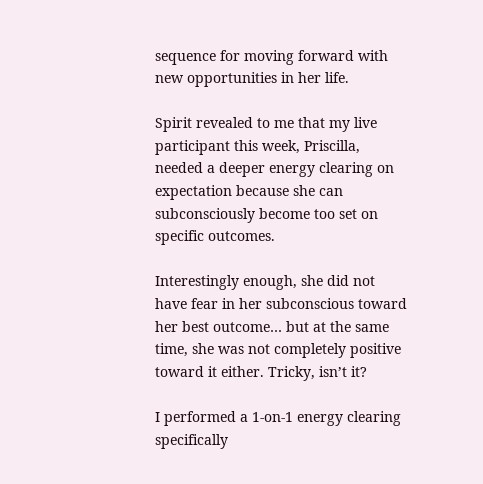sequence for moving forward with new opportunities in her life.

Spirit revealed to me that my live participant this week, Priscilla, needed a deeper energy clearing on expectation because she can subconsciously become too set on specific outcomes.

Interestingly enough, she did not have fear in her subconscious toward her best outcome… but at the same time, she was not completely positive toward it either. Tricky, isn’t it?

I performed a 1-on-1 energy clearing specifically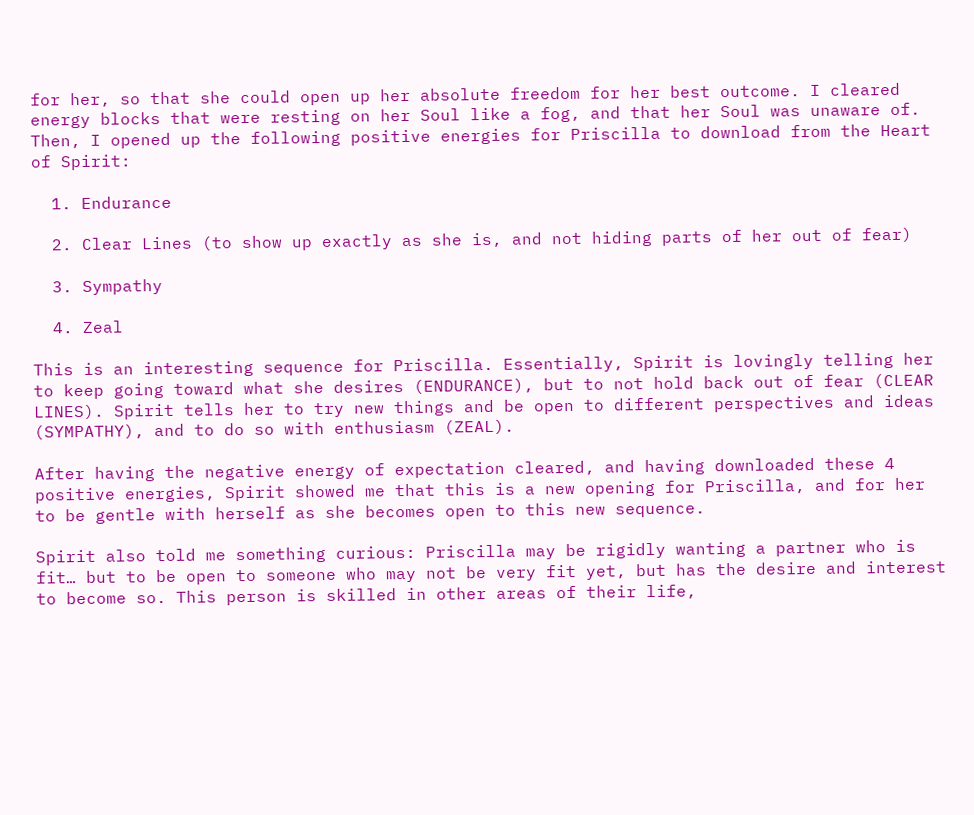for her, so that she could open up her absolute freedom for her best outcome. I cleared energy blocks that were resting on her Soul like a fog, and that her Soul was unaware of. Then, I opened up the following positive energies for Priscilla to download from the Heart of Spirit:

  1. Endurance

  2. Clear Lines (to show up exactly as she is, and not hiding parts of her out of fear)

  3. Sympathy

  4. Zeal

This is an interesting sequence for Priscilla. Essentially, Spirit is lovingly telling her to keep going toward what she desires (ENDURANCE), but to not hold back out of fear (CLEAR LINES). Spirit tells her to try new things and be open to different perspectives and ideas (SYMPATHY), and to do so with enthusiasm (ZEAL).

After having the negative energy of expectation cleared, and having downloaded these 4 positive energies, Spirit showed me that this is a new opening for Priscilla, and for her to be gentle with herself as she becomes open to this new sequence.

Spirit also told me something curious: Priscilla may be rigidly wanting a partner who is fit… but to be open to someone who may not be very fit yet, but has the desire and interest to become so. This person is skilled in other areas of their life,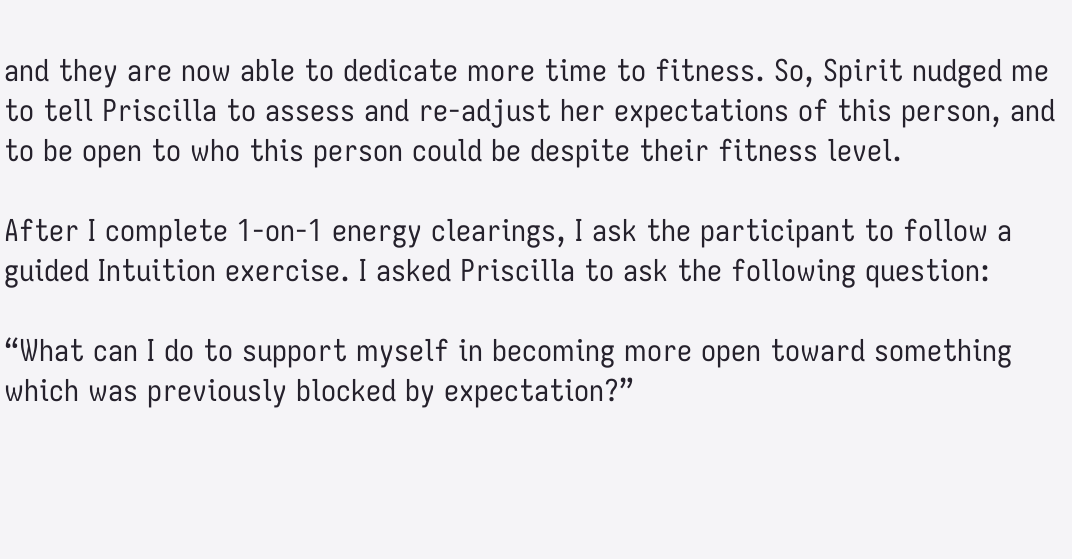and they are now able to dedicate more time to fitness. So, Spirit nudged me to tell Priscilla to assess and re-adjust her expectations of this person, and to be open to who this person could be despite their fitness level.

After I complete 1-on-1 energy clearings, I ask the participant to follow a guided Intuition exercise. I asked Priscilla to ask the following question:

“What can I do to support myself in becoming more open toward something which was previously blocked by expectation?”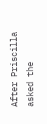After Priscilla asked the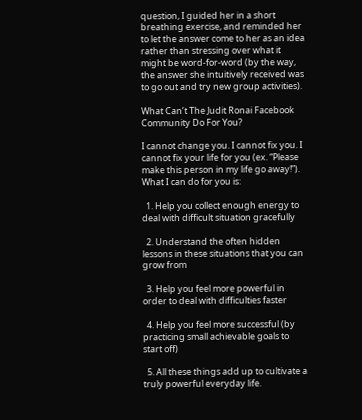question, I guided her in a short breathing exercise, and reminded her to let the answer come to her as an idea rather than stressing over what it might be word-for-word (by the way, the answer she intuitively received was to go out and try new group activities).

What Can’t The Judit Ronai Facebook Community Do For You?

I cannot change you. I cannot fix you. I cannot fix your life for you (ex. “Please make this person in my life go away!”). What I can do for you is:

  1. Help you collect enough energy to deal with difficult situation gracefully

  2. Understand the often hidden lessons in these situations that you can grow from

  3. Help you feel more powerful in order to deal with difficulties faster

  4. Help you feel more successful (by practicing small achievable goals to start off)

  5. All these things add up to cultivate a truly powerful everyday life.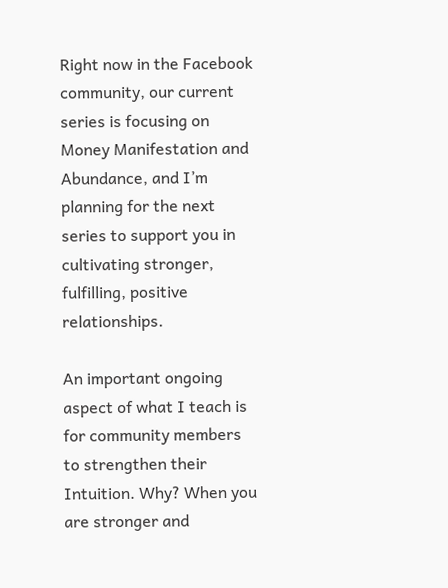Right now in the Facebook community, our current series is focusing on Money Manifestation and Abundance, and I’m planning for the next series to support you in cultivating stronger, fulfilling, positive relationships.

An important ongoing aspect of what I teach is for community members to strengthen their Intuition. Why? When you are stronger and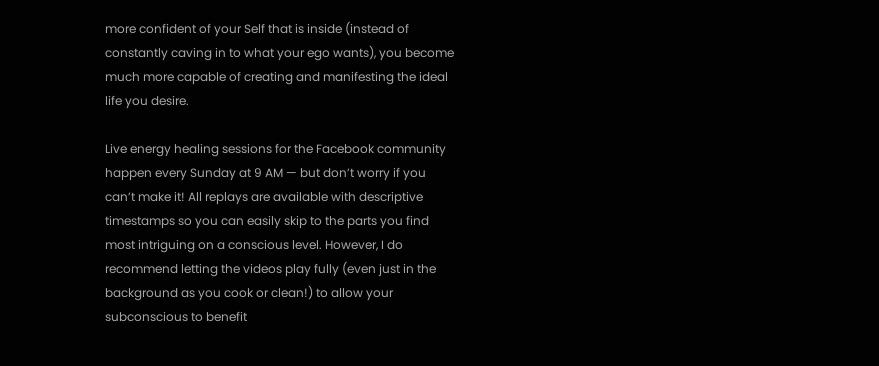more confident of your Self that is inside (instead of constantly caving in to what your ego wants), you become much more capable of creating and manifesting the ideal life you desire.

Live energy healing sessions for the Facebook community happen every Sunday at 9 AM — but don’t worry if you can’t make it! All replays are available with descriptive timestamps so you can easily skip to the parts you find most intriguing on a conscious level. However, I do recommend letting the videos play fully (even just in the background as you cook or clean!) to allow your subconscious to benefit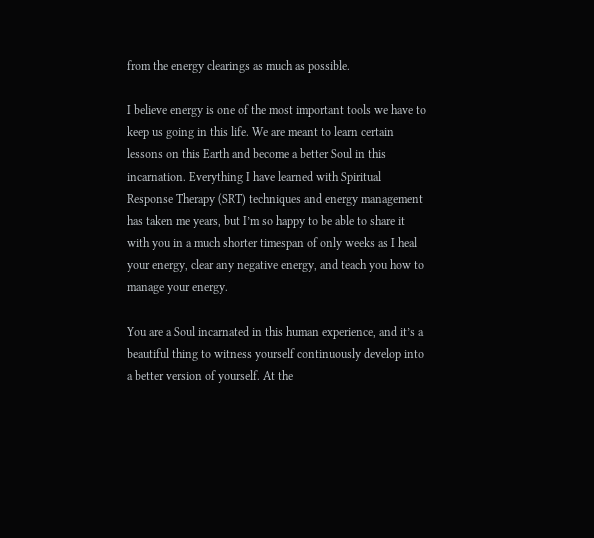from the energy clearings as much as possible.

I believe energy is one of the most important tools we have to keep us going in this life. We are meant to learn certain lessons on this Earth and become a better Soul in this incarnation. Everything I have learned with Spiritual Response Therapy (SRT) techniques and energy management has taken me years, but I’m so happy to be able to share it with you in a much shorter timespan of only weeks as I heal your energy, clear any negative energy, and teach you how to manage your energy.

You are a Soul incarnated in this human experience, and it’s a beautiful thing to witness yourself continuously develop into a better version of yourself. At the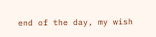end of the day, my wish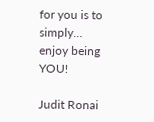for you is to simply… enjoy being YOU!

Judit Ronai